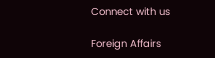Connect with us

Foreign Affairs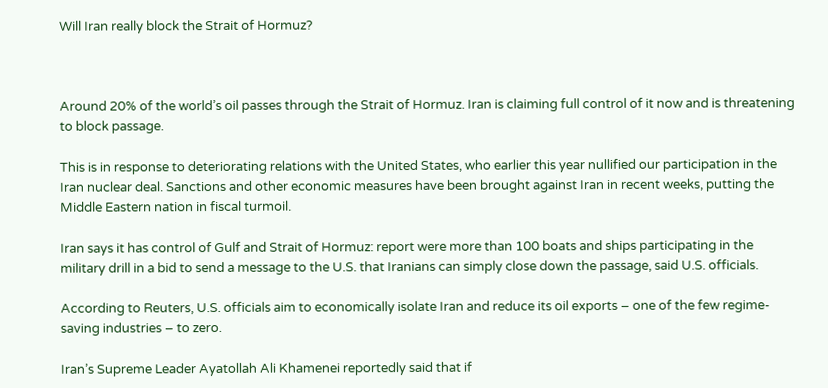Will Iran really block the Strait of Hormuz?



Around 20% of the world’s oil passes through the Strait of Hormuz. Iran is claiming full control of it now and is threatening to block passage.

This is in response to deteriorating relations with the United States, who earlier this year nullified our participation in the Iran nuclear deal. Sanctions and other economic measures have been brought against Iran in recent weeks, putting the Middle Eastern nation in fiscal turmoil.

Iran says it has control of Gulf and Strait of Hormuz: report were more than 100 boats and ships participating in the military drill in a bid to send a message to the U.S. that Iranians can simply close down the passage, said U.S. officials.

According to Reuters, U.S. officials aim to economically isolate Iran and reduce its oil exports – one of the few regime-saving industries – to zero.

Iran’s Supreme Leader Ayatollah Ali Khamenei reportedly said that if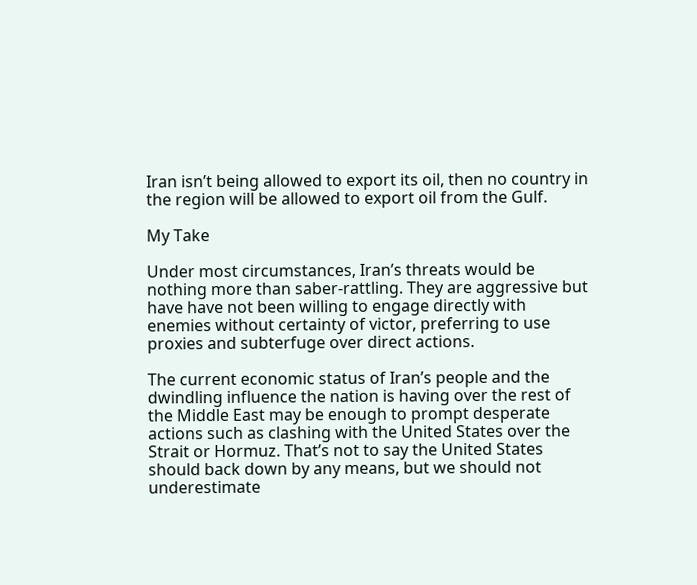Iran isn’t being allowed to export its oil, then no country in the region will be allowed to export oil from the Gulf.

My Take

Under most circumstances, Iran’s threats would be nothing more than saber-rattling. They are aggressive but have have not been willing to engage directly with enemies without certainty of victor, preferring to use proxies and subterfuge over direct actions.

The current economic status of Iran’s people and the dwindling influence the nation is having over the rest of the Middle East may be enough to prompt desperate actions such as clashing with the United States over the Strait or Hormuz. That’s not to say the United States should back down by any means, but we should not underestimate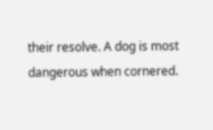their resolve. A dog is most dangerous when cornered.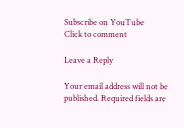Subscribe on YouTube
Click to comment

Leave a Reply

Your email address will not be published. Required fields are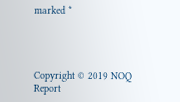marked *




Copyright © 2019 NOQ Report